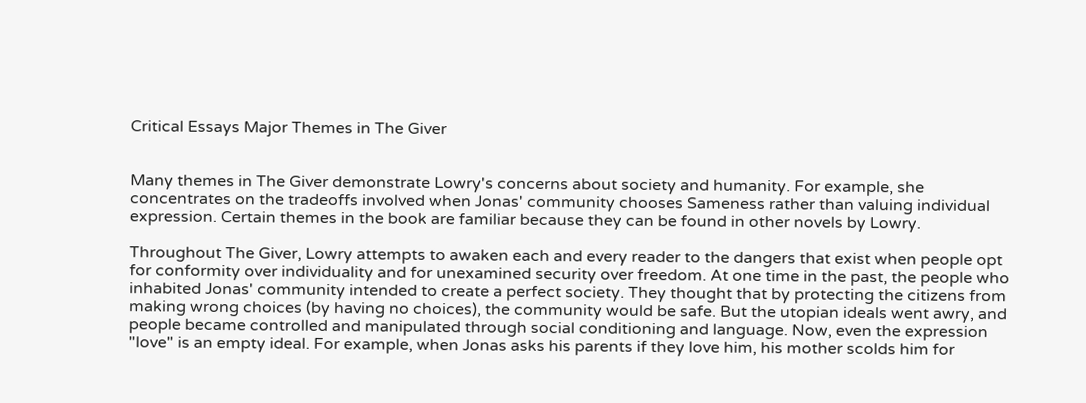Critical Essays Major Themes in The Giver


Many themes in The Giver demonstrate Lowry's concerns about society and humanity. For example, she concentrates on the tradeoffs involved when Jonas' community chooses Sameness rather than valuing individual expression. Certain themes in the book are familiar because they can be found in other novels by Lowry.

Throughout The Giver, Lowry attempts to awaken each and every reader to the dangers that exist when people opt for conformity over individuality and for unexamined security over freedom. At one time in the past, the people who inhabited Jonas' community intended to create a perfect society. They thought that by protecting the citizens from making wrong choices (by having no choices), the community would be safe. But the utopian ideals went awry, and people became controlled and manipulated through social conditioning and language. Now, even the expression "love" is an empty ideal. For example, when Jonas asks his parents if they love him, his mother scolds him for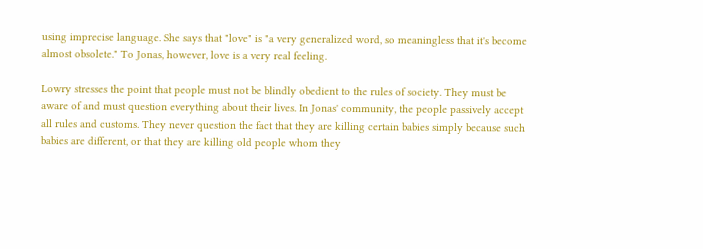using imprecise language. She says that "love" is "a very generalized word, so meaningless that it's become almost obsolete." To Jonas, however, love is a very real feeling.

Lowry stresses the point that people must not be blindly obedient to the rules of society. They must be aware of and must question everything about their lives. In Jonas' community, the people passively accept all rules and customs. They never question the fact that they are killing certain babies simply because such babies are different, or that they are killing old people whom they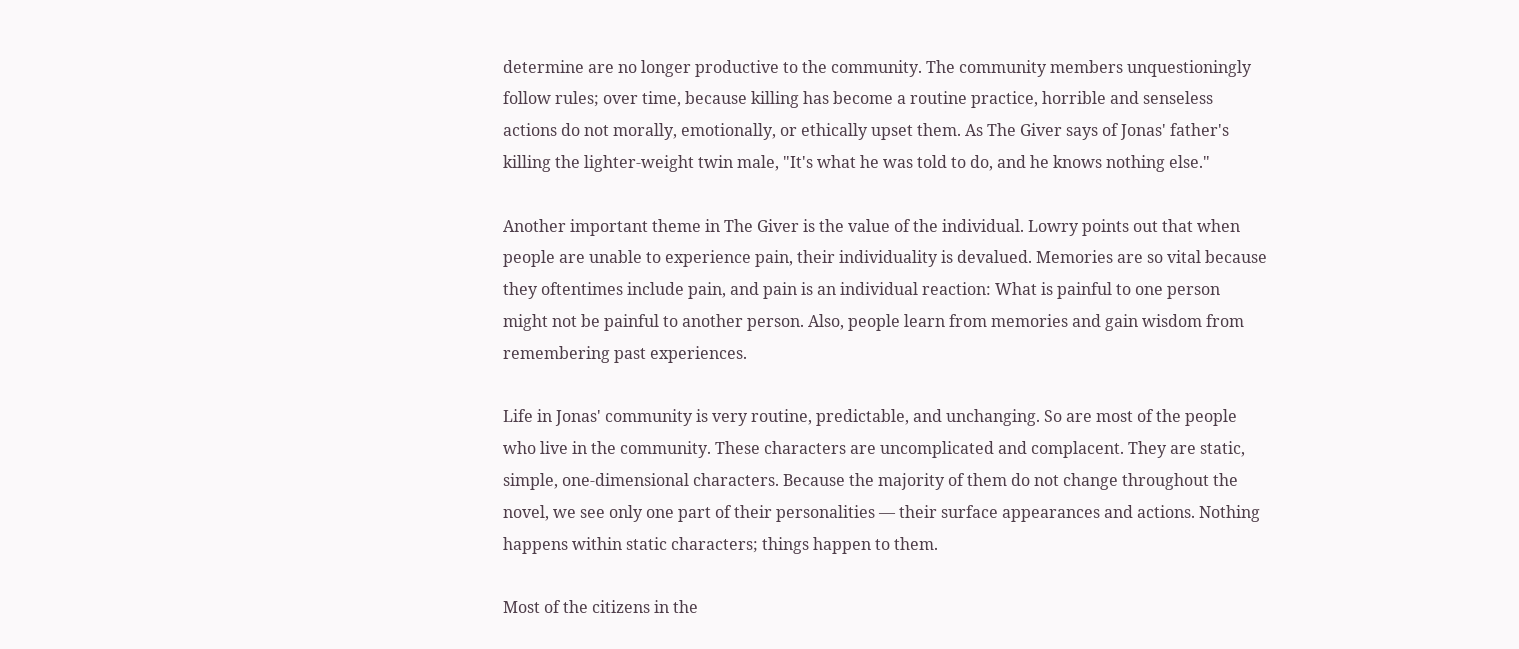determine are no longer productive to the community. The community members unquestioningly follow rules; over time, because killing has become a routine practice, horrible and senseless actions do not morally, emotionally, or ethically upset them. As The Giver says of Jonas' father's killing the lighter-weight twin male, "It's what he was told to do, and he knows nothing else."

Another important theme in The Giver is the value of the individual. Lowry points out that when people are unable to experience pain, their individuality is devalued. Memories are so vital because they oftentimes include pain, and pain is an individual reaction: What is painful to one person might not be painful to another person. Also, people learn from memories and gain wisdom from remembering past experiences.

Life in Jonas' community is very routine, predictable, and unchanging. So are most of the people who live in the community. These characters are uncomplicated and complacent. They are static, simple, one-dimensional characters. Because the majority of them do not change throughout the novel, we see only one part of their personalities — their surface appearances and actions. Nothing happens within static characters; things happen to them.

Most of the citizens in the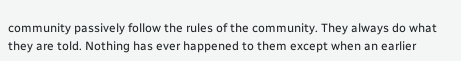community passively follow the rules of the community. They always do what they are told. Nothing has ever happened to them except when an earlier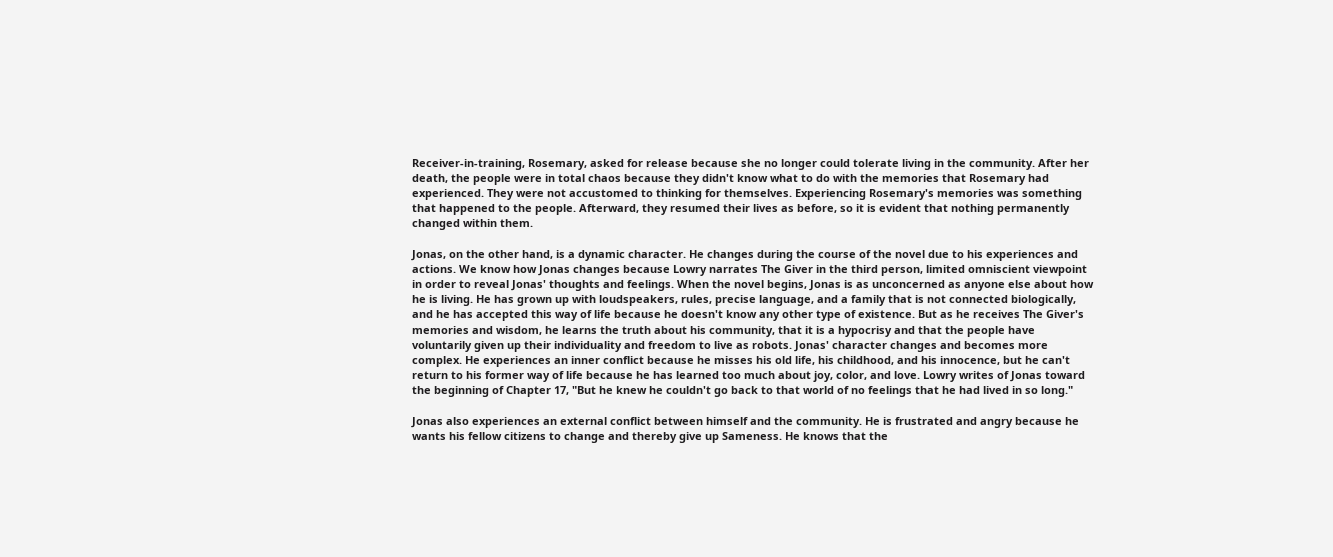Receiver-in-training, Rosemary, asked for release because she no longer could tolerate living in the community. After her death, the people were in total chaos because they didn't know what to do with the memories that Rosemary had experienced. They were not accustomed to thinking for themselves. Experiencing Rosemary's memories was something that happened to the people. Afterward, they resumed their lives as before, so it is evident that nothing permanently changed within them.

Jonas, on the other hand, is a dynamic character. He changes during the course of the novel due to his experiences and actions. We know how Jonas changes because Lowry narrates The Giver in the third person, limited omniscient viewpoint in order to reveal Jonas' thoughts and feelings. When the novel begins, Jonas is as unconcerned as anyone else about how he is living. He has grown up with loudspeakers, rules, precise language, and a family that is not connected biologically, and he has accepted this way of life because he doesn't know any other type of existence. But as he receives The Giver's memories and wisdom, he learns the truth about his community, that it is a hypocrisy and that the people have voluntarily given up their individuality and freedom to live as robots. Jonas' character changes and becomes more complex. He experiences an inner conflict because he misses his old life, his childhood, and his innocence, but he can't return to his former way of life because he has learned too much about joy, color, and love. Lowry writes of Jonas toward the beginning of Chapter 17, "But he knew he couldn't go back to that world of no feelings that he had lived in so long."

Jonas also experiences an external conflict between himself and the community. He is frustrated and angry because he wants his fellow citizens to change and thereby give up Sameness. He knows that the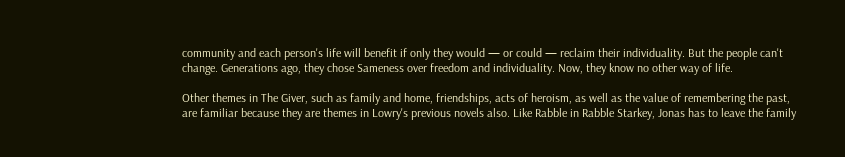community and each person's life will benefit if only they would — or could — reclaim their individuality. But the people can't change. Generations ago, they chose Sameness over freedom and individuality. Now, they know no other way of life.

Other themes in The Giver, such as family and home, friendships, acts of heroism, as well as the value of remembering the past, are familiar because they are themes in Lowry's previous novels also. Like Rabble in Rabble Starkey, Jonas has to leave the family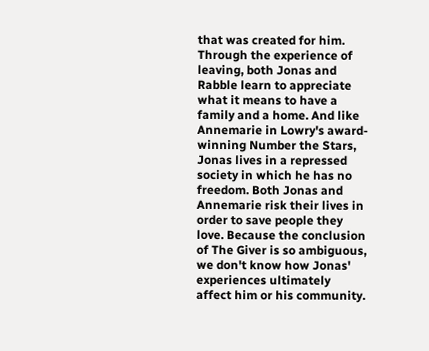that was created for him. Through the experience of leaving, both Jonas and Rabble learn to appreciate what it means to have a family and a home. And like Annemarie in Lowry's award-winning Number the Stars, Jonas lives in a repressed society in which he has no freedom. Both Jonas and Annemarie risk their lives in order to save people they love. Because the conclusion of The Giver is so ambiguous, we don't know how Jonas' experiences ultimately affect him or his community.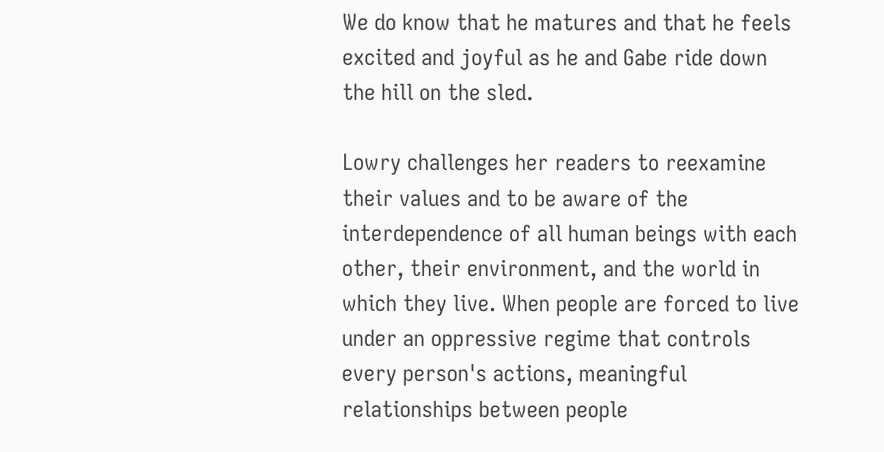We do know that he matures and that he feels excited and joyful as he and Gabe ride down the hill on the sled.

Lowry challenges her readers to reexamine their values and to be aware of the interdependence of all human beings with each other, their environment, and the world in which they live. When people are forced to live under an oppressive regime that controls every person's actions, meaningful relationships between people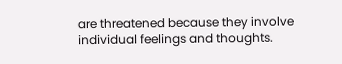are threatened because they involve individual feelings and thoughts.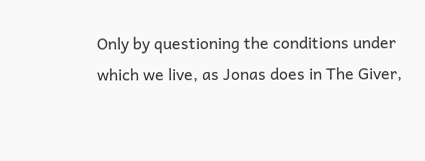Only by questioning the conditions under which we live, as Jonas does in The Giver,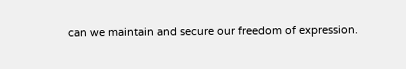can we maintain and secure our freedom of expression.